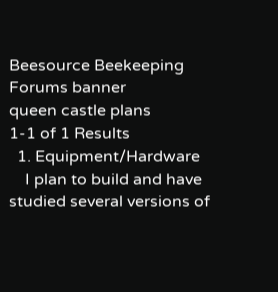Beesource Beekeeping Forums banner
queen castle plans
1-1 of 1 Results
  1. Equipment/Hardware
    I plan to build and have studied several versions of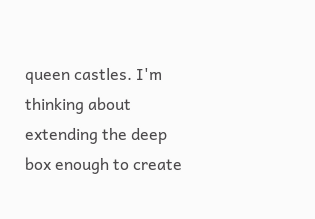queen castles. I'm thinking about extending the deep box enough to create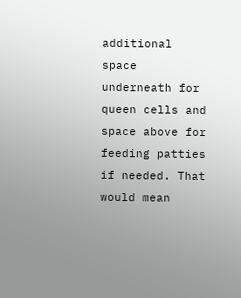additional space underneath for queen cells and space above for feeding patties if needed. That would mean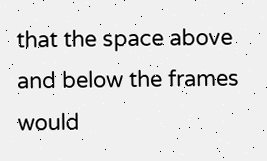that the space above and below the frames would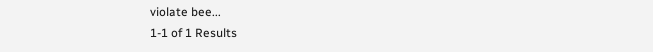violate bee...
1-1 of 1 Results